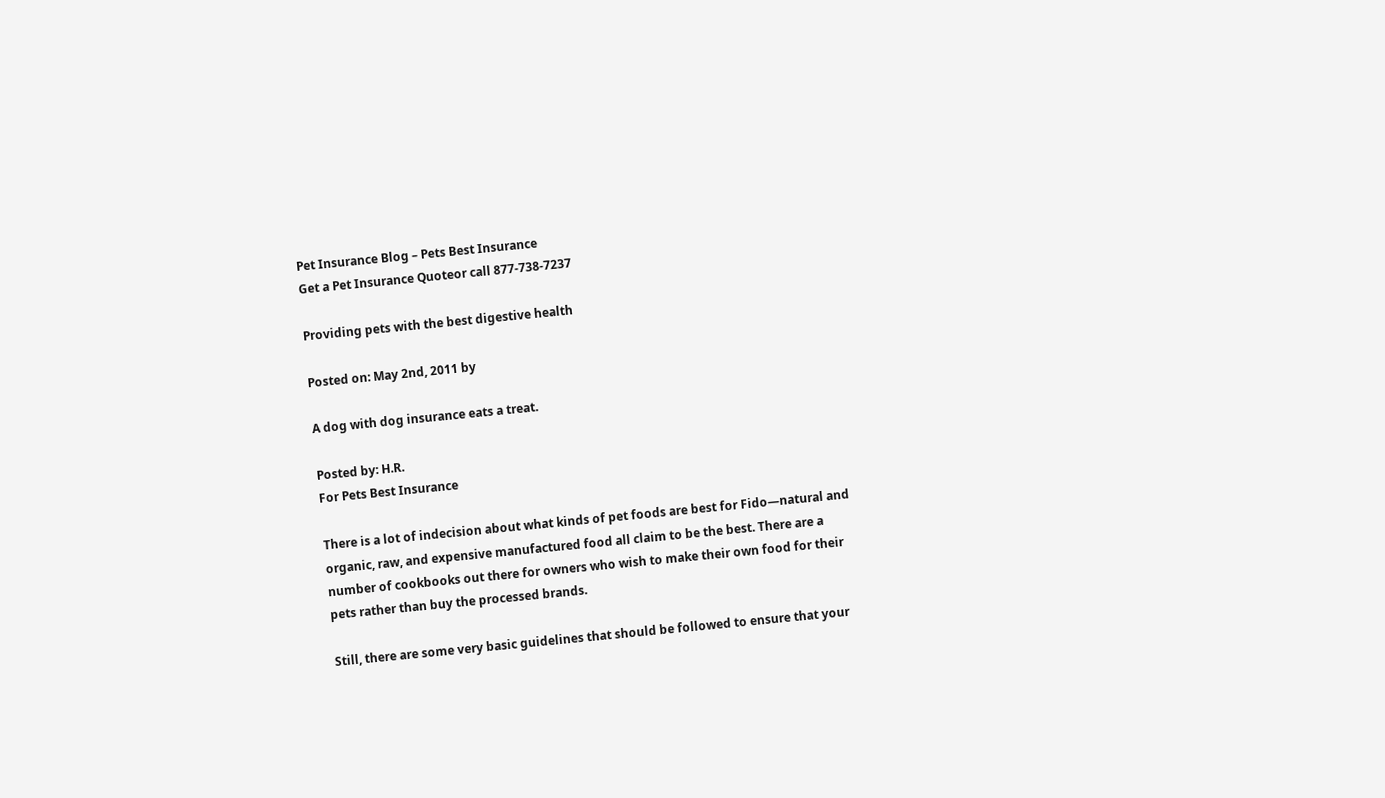Pet Insurance Blog – Pets Best Insurance
Get a Pet Insurance Quoteor call 877-738-7237

Providing pets with the best digestive health

Posted on: May 2nd, 2011 by

A dog with dog insurance eats a treat.

Posted by: H.R.
For Pets Best Insurance

There is a lot of indecision about what kinds of pet foods are best for Fido—natural and organic, raw, and expensive manufactured food all claim to be the best. There are a number of cookbooks out there for owners who wish to make their own food for their pets rather than buy the processed brands.

Still, there are some very basic guidelines that should be followed to ensure that your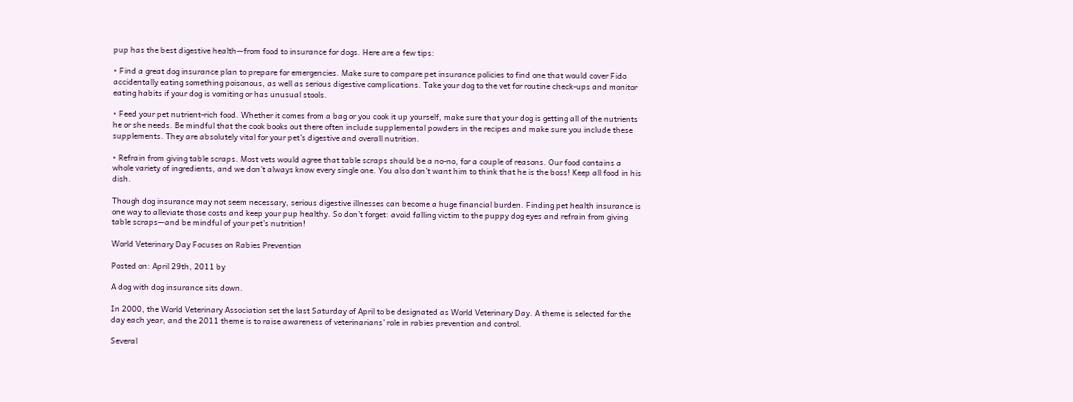pup has the best digestive health—from food to insurance for dogs. Here are a few tips:

• Find a great dog insurance plan to prepare for emergencies. Make sure to compare pet insurance policies to find one that would cover Fido accidentally eating something poisonous, as well as serious digestive complications. Take your dog to the vet for routine check-ups and monitor eating habits if your dog is vomiting or has unusual stools.

• Feed your pet nutrient-rich food. Whether it comes from a bag or you cook it up yourself, make sure that your dog is getting all of the nutrients he or she needs. Be mindful that the cook books out there often include supplemental powders in the recipes and make sure you include these supplements. They are absolutely vital for your pet’s digestive and overall nutrition.

• Refrain from giving table scraps. Most vets would agree that table scraps should be a no-no, for a couple of reasons. Our food contains a whole variety of ingredients, and we don’t always know every single one. You also don’t want him to think that he is the boss! Keep all food in his dish.

Though dog insurance may not seem necessary, serious digestive illnesses can become a huge financial burden. Finding pet health insurance is one way to alleviate those costs and keep your pup healthy. So don’t forget: avoid falling victim to the puppy dog eyes and refrain from giving table scraps—and be mindful of your pet’s nutrition!

World Veterinary Day Focuses on Rabies Prevention

Posted on: April 29th, 2011 by

A dog with dog insurance sits down.

In 2000, the World Veterinary Association set the last Saturday of April to be designated as World Veterinary Day. A theme is selected for the day each year, and the 2011 theme is to raise awareness of veterinarians’ role in rabies prevention and control.

Several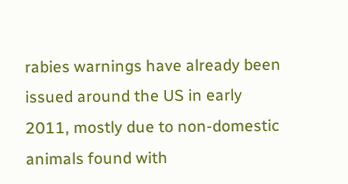rabies warnings have already been issued around the US in early 2011, mostly due to non-domestic animals found with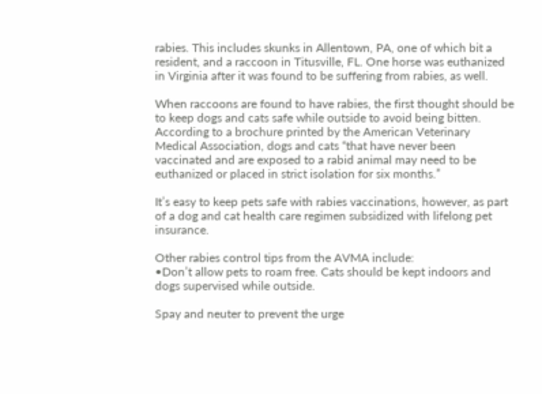rabies. This includes skunks in Allentown, PA, one of which bit a resident, and a raccoon in Titusville, FL. One horse was euthanized in Virginia after it was found to be suffering from rabies, as well.

When raccoons are found to have rabies, the first thought should be to keep dogs and cats safe while outside to avoid being bitten. According to a brochure printed by the American Veterinary Medical Association, dogs and cats “that have never been vaccinated and are exposed to a rabid animal may need to be euthanized or placed in strict isolation for six months.”

It’s easy to keep pets safe with rabies vaccinations, however, as part of a dog and cat health care regimen subsidized with lifelong pet insurance.

Other rabies control tips from the AVMA include:
•Don’t allow pets to roam free. Cats should be kept indoors and dogs supervised while outside.

Spay and neuter to prevent the urge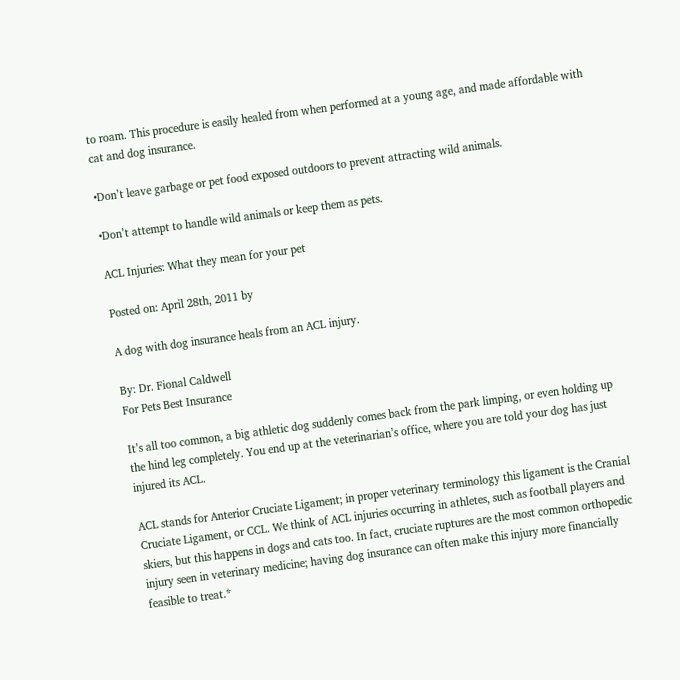to roam. This procedure is easily healed from when performed at a young age, and made affordable with cat and dog insurance.

•Don’t leave garbage or pet food exposed outdoors to prevent attracting wild animals.

•Don’t attempt to handle wild animals or keep them as pets.

ACL Injuries: What they mean for your pet

Posted on: April 28th, 2011 by

A dog with dog insurance heals from an ACL injury.

By: Dr. Fional Caldwell
For Pets Best Insurance

It’s all too common, a big athletic dog suddenly comes back from the park limping, or even holding up the hind leg completely. You end up at the veterinarian’s office, where you are told your dog has just injured its ACL.

ACL stands for Anterior Cruciate Ligament; in proper veterinary terminology this ligament is the Cranial Cruciate Ligament, or CCL. We think of ACL injuries occurring in athletes, such as football players and skiers, but this happens in dogs and cats too. In fact, cruciate ruptures are the most common orthopedic injury seen in veterinary medicine; having dog insurance can often make this injury more financially feasible to treat.*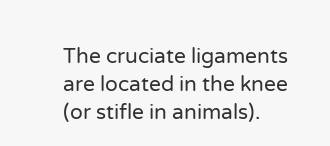The cruciate ligaments are located in the knee (or stifle in animals).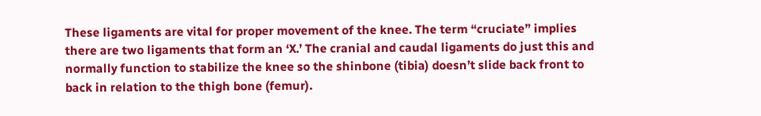These ligaments are vital for proper movement of the knee. The term “cruciate” implies there are two ligaments that form an ‘X.’ The cranial and caudal ligaments do just this and normally function to stabilize the knee so the shinbone (tibia) doesn’t slide back front to back in relation to the thigh bone (femur).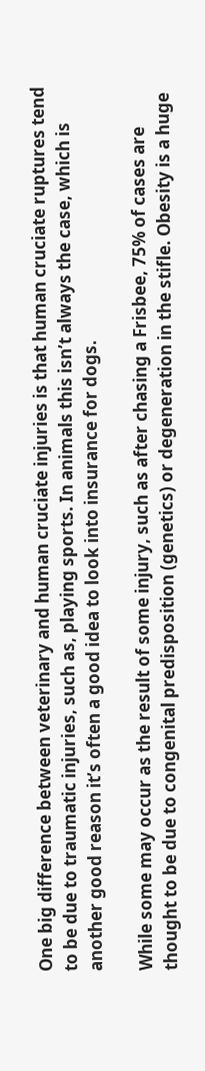One big difference between veterinary and human cruciate injuries is that human cruciate ruptures tend to be due to traumatic injuries, such as, playing sports. In animals this isn’t always the case, which is another good reason it’s often a good idea to look into insurance for dogs.

While some may occur as the result of some injury, such as after chasing a Frisbee, 75% of cases are thought to be due to congenital predisposition (genetics) or degeneration in the stifle. Obesity is a huge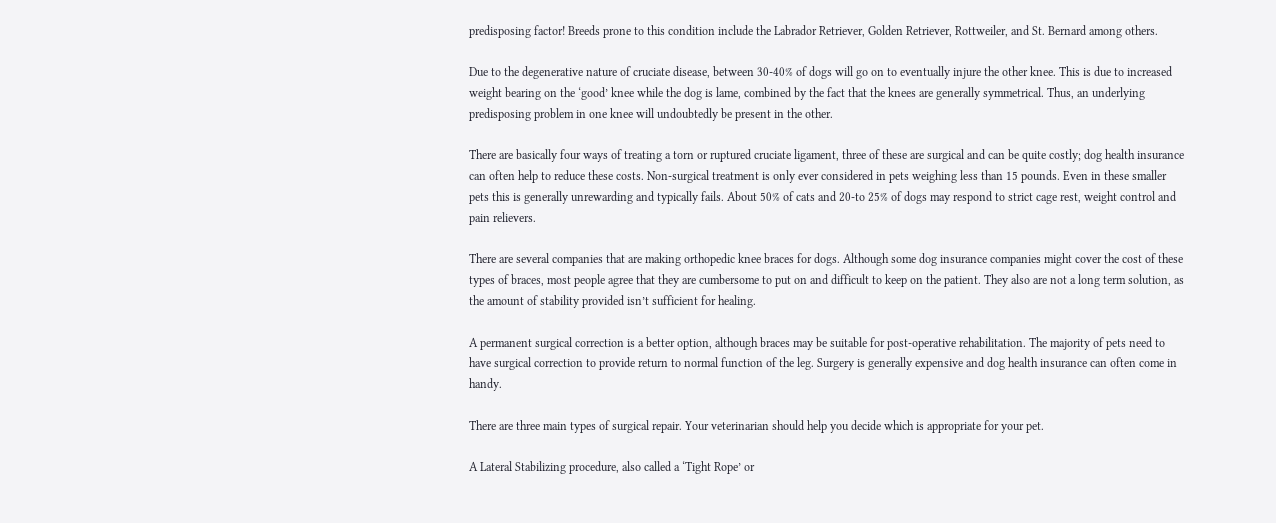predisposing factor! Breeds prone to this condition include the Labrador Retriever, Golden Retriever, Rottweiler, and St. Bernard among others.

Due to the degenerative nature of cruciate disease, between 30-40% of dogs will go on to eventually injure the other knee. This is due to increased weight bearing on the ‘good’ knee while the dog is lame, combined by the fact that the knees are generally symmetrical. Thus, an underlying predisposing problem in one knee will undoubtedly be present in the other.

There are basically four ways of treating a torn or ruptured cruciate ligament, three of these are surgical and can be quite costly; dog health insurance can often help to reduce these costs. Non-surgical treatment is only ever considered in pets weighing less than 15 pounds. Even in these smaller pets this is generally unrewarding and typically fails. About 50% of cats and 20-to 25% of dogs may respond to strict cage rest, weight control and pain relievers.

There are several companies that are making orthopedic knee braces for dogs. Although some dog insurance companies might cover the cost of these types of braces, most people agree that they are cumbersome to put on and difficult to keep on the patient. They also are not a long term solution, as the amount of stability provided isn’t sufficient for healing.

A permanent surgical correction is a better option, although braces may be suitable for post-operative rehabilitation. The majority of pets need to have surgical correction to provide return to normal function of the leg. Surgery is generally expensive and dog health insurance can often come in handy.

There are three main types of surgical repair. Your veterinarian should help you decide which is appropriate for your pet.

A Lateral Stabilizing procedure, also called a ‘Tight Rope’ or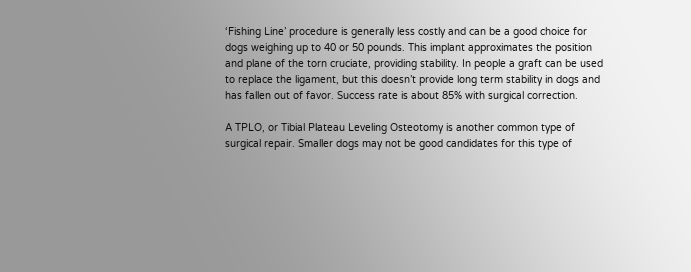‘Fishing Line’ procedure is generally less costly and can be a good choice for dogs weighing up to 40 or 50 pounds. This implant approximates the position and plane of the torn cruciate, providing stability. In people a graft can be used to replace the ligament, but this doesn’t provide long term stability in dogs and has fallen out of favor. Success rate is about 85% with surgical correction.

A TPLO, or Tibial Plateau Leveling Osteotomy is another common type of surgical repair. Smaller dogs may not be good candidates for this type of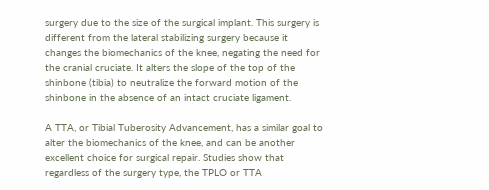surgery due to the size of the surgical implant. This surgery is different from the lateral stabilizing surgery because it changes the biomechanics of the knee, negating the need for the cranial cruciate. It alters the slope of the top of the shinbone (tibia) to neutralize the forward motion of the shinbone in the absence of an intact cruciate ligament.

A TTA, or Tibial Tuberosity Advancement, has a similar goal to alter the biomechanics of the knee, and can be another excellent choice for surgical repair. Studies show that regardless of the surgery type, the TPLO or TTA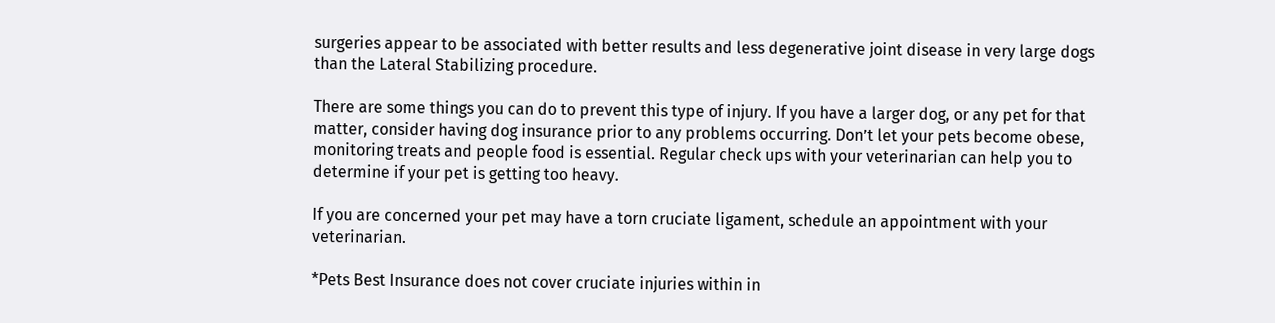surgeries appear to be associated with better results and less degenerative joint disease in very large dogs than the Lateral Stabilizing procedure.

There are some things you can do to prevent this type of injury. If you have a larger dog, or any pet for that matter, consider having dog insurance prior to any problems occurring. Don’t let your pets become obese, monitoring treats and people food is essential. Regular check ups with your veterinarian can help you to determine if your pet is getting too heavy.

If you are concerned your pet may have a torn cruciate ligament, schedule an appointment with your veterinarian.

*Pets Best Insurance does not cover cruciate injuries within in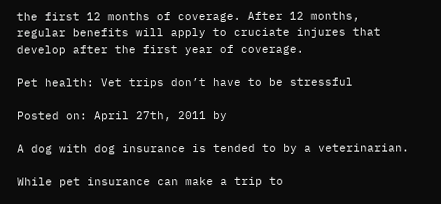the first 12 months of coverage. After 12 months, regular benefits will apply to cruciate injures that develop after the first year of coverage.

Pet health: Vet trips don’t have to be stressful

Posted on: April 27th, 2011 by

A dog with dog insurance is tended to by a veterinarian.

While pet insurance can make a trip to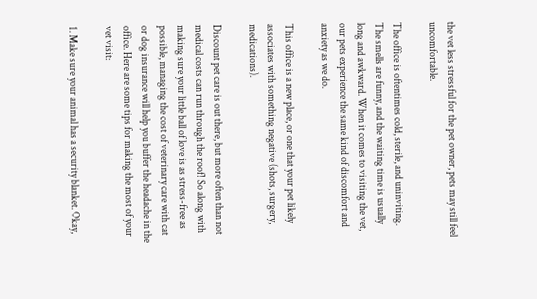the vet less stressful for the pet owner, pets may still feel uncomfortable.

The office is oftentimes cold, sterile, and uninviting. The smells are funny, and the waiting time is usually long and awkward. When it comes to visiting the vet, our pets experience the same kind of discomfort and anxiety as we do.

This office is a new place, or one that your pet likely associates with something negative (shots, surgery, medications).

Discount pet care is out there, but more often than not medical costs can run through the roof! So along with making sure your little ball of love is as stress-free as possible, managing the cost of veterinary care with cat or dog insurance will help you buffer the headache in the office. Here are some tips for making the most of your vet visit:

1. Make sure your animal has a security blanket. Okay,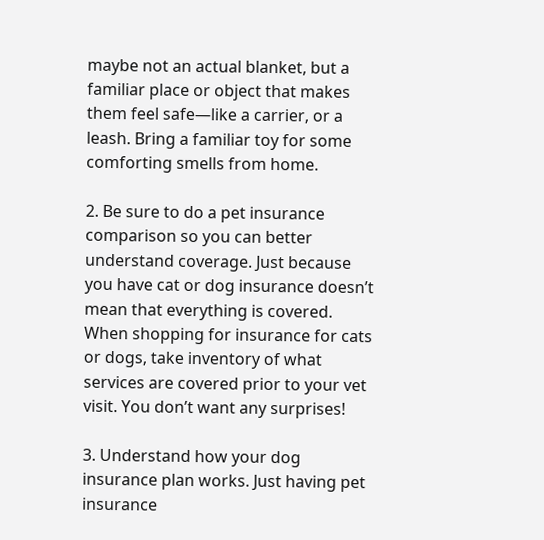maybe not an actual blanket, but a familiar place or object that makes them feel safe—like a carrier, or a leash. Bring a familiar toy for some comforting smells from home.

2. Be sure to do a pet insurance comparison so you can better understand coverage. Just because you have cat or dog insurance doesn’t mean that everything is covered. When shopping for insurance for cats or dogs, take inventory of what services are covered prior to your vet visit. You don’t want any surprises!

3. Understand how your dog insurance plan works. Just having pet insurance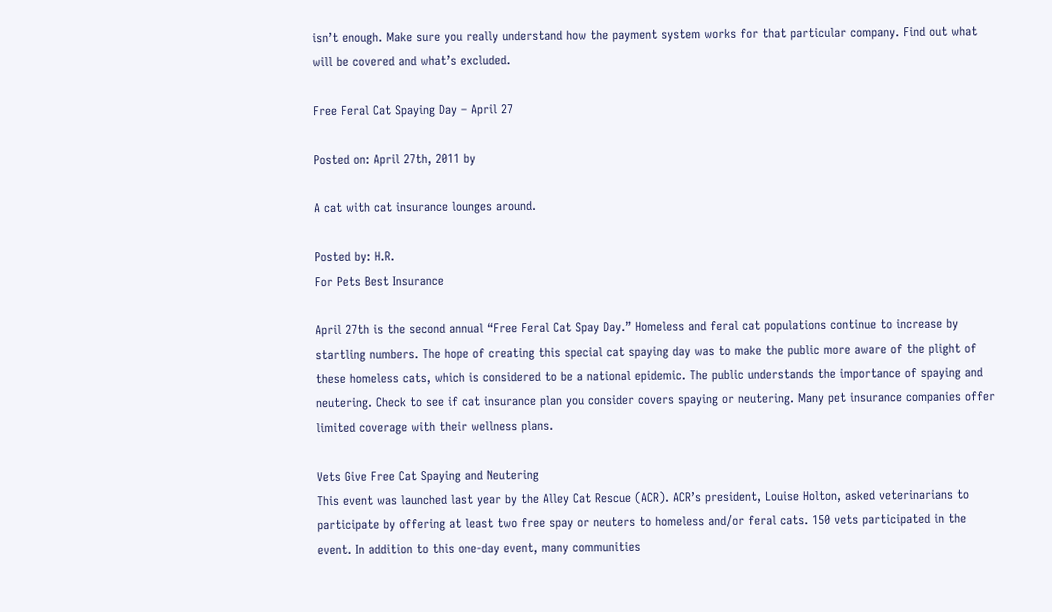isn’t enough. Make sure you really understand how the payment system works for that particular company. Find out what will be covered and what’s excluded.

Free Feral Cat Spaying Day – April 27

Posted on: April 27th, 2011 by

A cat with cat insurance lounges around.

Posted by: H.R.
For Pets Best Insurance

April 27th is the second annual “Free Feral Cat Spay Day.” Homeless and feral cat populations continue to increase by startling numbers. The hope of creating this special cat spaying day was to make the public more aware of the plight of these homeless cats, which is considered to be a national epidemic. The public understands the importance of spaying and neutering. Check to see if cat insurance plan you consider covers spaying or neutering. Many pet insurance companies offer limited coverage with their wellness plans.

Vets Give Free Cat Spaying and Neutering
This event was launched last year by the Alley Cat Rescue (ACR). ACR’s president, Louise Holton, asked veterinarians to participate by offering at least two free spay or neuters to homeless and/or feral cats. 150 vets participated in the event. In addition to this one-day event, many communities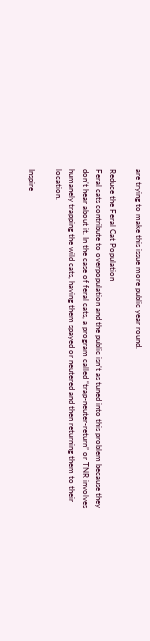are trying to make this issue more public year round.

Reduce the Feral Cat Population
Feral cats contribute to overpopulation and the public isn’t as tuned into this problem because they don’t hear about it. In the case of feral cats, a program called “trap-neuter-return” or TNR involves humanely trapping the wild cats, having them spayed or neutered and then returning them to their location.

Inspire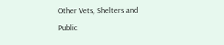Other Vets, Shelters and Public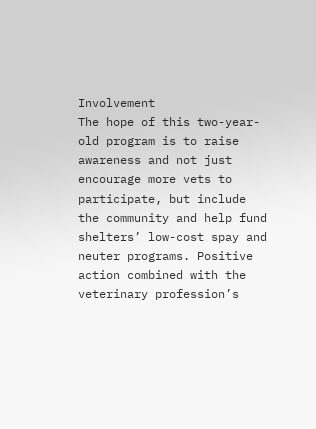Involvement
The hope of this two-year-old program is to raise awareness and not just encourage more vets to participate, but include the community and help fund shelters’ low-cost spay and neuter programs. Positive action combined with the veterinary profession’s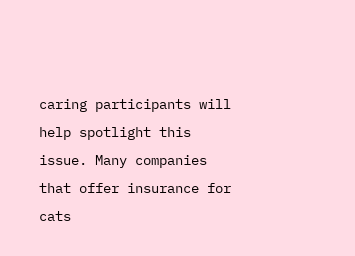caring participants will help spotlight this issue. Many companies that offer insurance for cats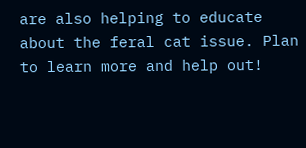are also helping to educate about the feral cat issue. Plan to learn more and help out!